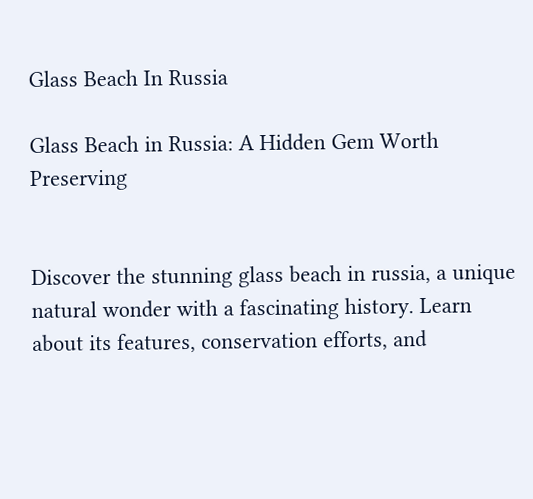Glass Beach In Russia

Glass Beach in Russia: A Hidden Gem Worth Preserving


Discover the stunning glass beach in russia, a unique natural wonder with a fascinating history. Learn about its features, conservation efforts, and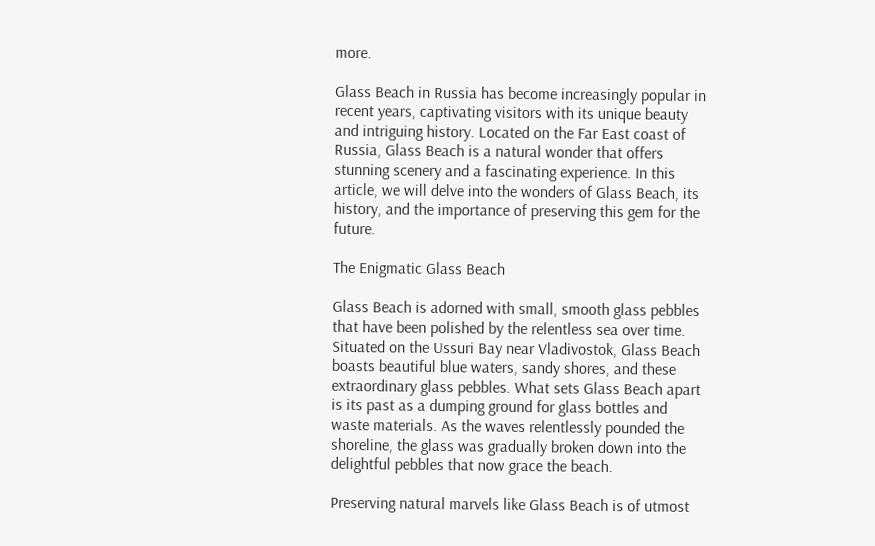more.

Glass Beach in Russia has become increasingly popular in recent years, captivating visitors with its unique beauty and intriguing history. Located on the Far East coast of Russia, Glass Beach is a natural wonder that offers stunning scenery and a fascinating experience. In this article, we will delve into the wonders of Glass Beach, its history, and the importance of preserving this gem for the future.

The Enigmatic Glass Beach

Glass Beach is adorned with small, smooth glass pebbles that have been polished by the relentless sea over time. Situated on the Ussuri Bay near Vladivostok, Glass Beach boasts beautiful blue waters, sandy shores, and these extraordinary glass pebbles. What sets Glass Beach apart is its past as a dumping ground for glass bottles and waste materials. As the waves relentlessly pounded the shoreline, the glass was gradually broken down into the delightful pebbles that now grace the beach.

Preserving natural marvels like Glass Beach is of utmost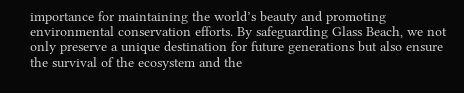importance for maintaining the world’s beauty and promoting environmental conservation efforts. By safeguarding Glass Beach, we not only preserve a unique destination for future generations but also ensure the survival of the ecosystem and the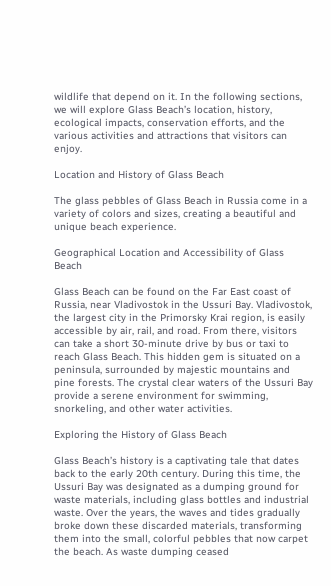wildlife that depend on it. In the following sections, we will explore Glass Beach’s location, history, ecological impacts, conservation efforts, and the various activities and attractions that visitors can enjoy.

Location and History of Glass Beach

The glass pebbles of Glass Beach in Russia come in a variety of colors and sizes, creating a beautiful and unique beach experience.

Geographical Location and Accessibility of Glass Beach

Glass Beach can be found on the Far East coast of Russia, near Vladivostok in the Ussuri Bay. Vladivostok, the largest city in the Primorsky Krai region, is easily accessible by air, rail, and road. From there, visitors can take a short 30-minute drive by bus or taxi to reach Glass Beach. This hidden gem is situated on a peninsula, surrounded by majestic mountains and pine forests. The crystal clear waters of the Ussuri Bay provide a serene environment for swimming, snorkeling, and other water activities.

Exploring the History of Glass Beach

Glass Beach’s history is a captivating tale that dates back to the early 20th century. During this time, the Ussuri Bay was designated as a dumping ground for waste materials, including glass bottles and industrial waste. Over the years, the waves and tides gradually broke down these discarded materials, transforming them into the small, colorful pebbles that now carpet the beach. As waste dumping ceased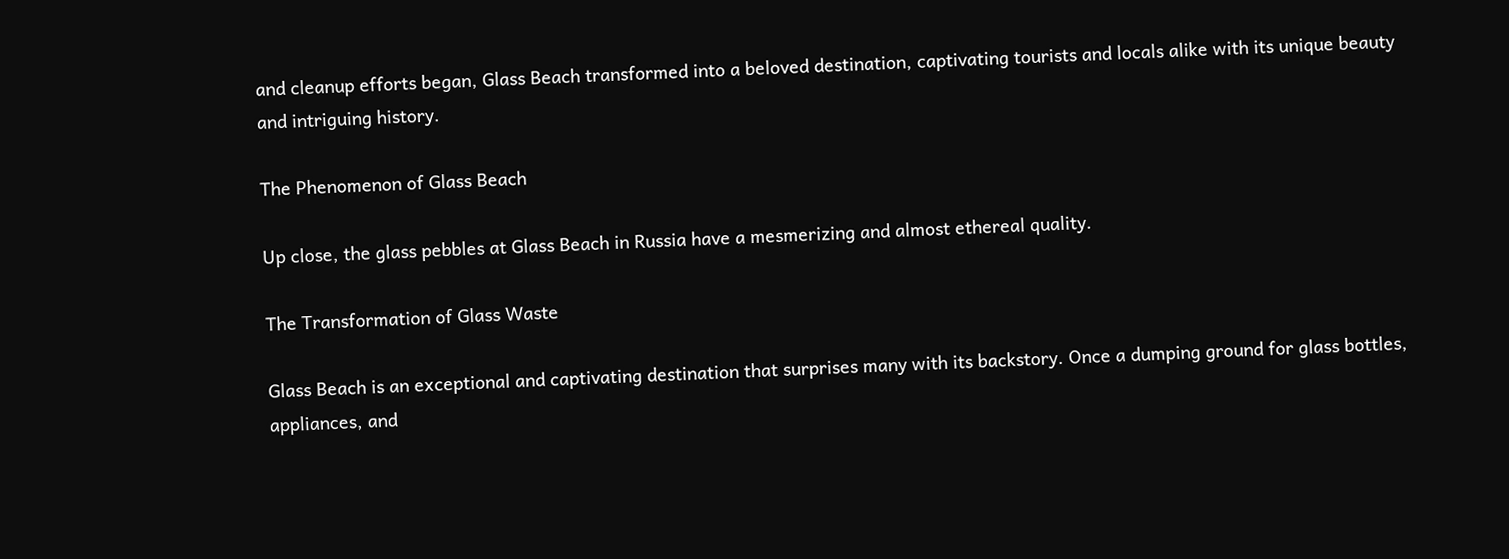and cleanup efforts began, Glass Beach transformed into a beloved destination, captivating tourists and locals alike with its unique beauty and intriguing history.

The Phenomenon of Glass Beach

Up close, the glass pebbles at Glass Beach in Russia have a mesmerizing and almost ethereal quality.

The Transformation of Glass Waste

Glass Beach is an exceptional and captivating destination that surprises many with its backstory. Once a dumping ground for glass bottles, appliances, and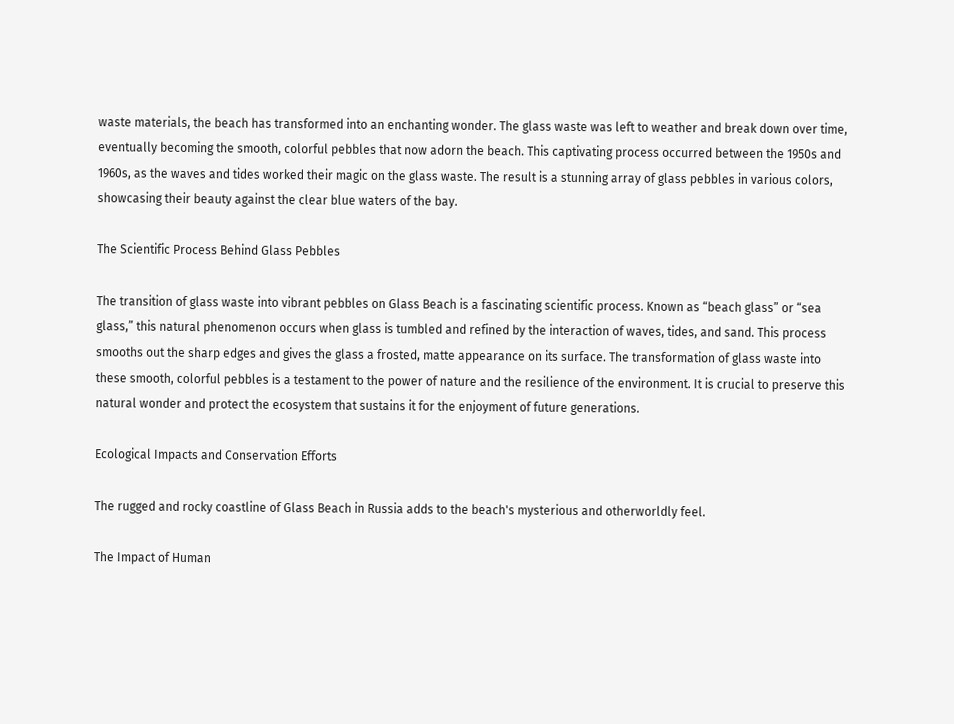waste materials, the beach has transformed into an enchanting wonder. The glass waste was left to weather and break down over time, eventually becoming the smooth, colorful pebbles that now adorn the beach. This captivating process occurred between the 1950s and 1960s, as the waves and tides worked their magic on the glass waste. The result is a stunning array of glass pebbles in various colors, showcasing their beauty against the clear blue waters of the bay.

The Scientific Process Behind Glass Pebbles

The transition of glass waste into vibrant pebbles on Glass Beach is a fascinating scientific process. Known as “beach glass” or “sea glass,” this natural phenomenon occurs when glass is tumbled and refined by the interaction of waves, tides, and sand. This process smooths out the sharp edges and gives the glass a frosted, matte appearance on its surface. The transformation of glass waste into these smooth, colorful pebbles is a testament to the power of nature and the resilience of the environment. It is crucial to preserve this natural wonder and protect the ecosystem that sustains it for the enjoyment of future generations.

Ecological Impacts and Conservation Efforts

The rugged and rocky coastline of Glass Beach in Russia adds to the beach's mysterious and otherworldly feel.

The Impact of Human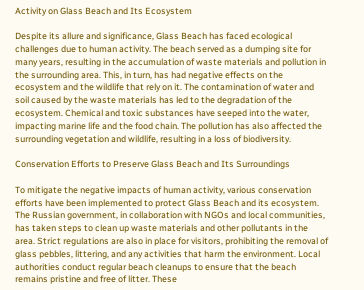Activity on Glass Beach and Its Ecosystem

Despite its allure and significance, Glass Beach has faced ecological challenges due to human activity. The beach served as a dumping site for many years, resulting in the accumulation of waste materials and pollution in the surrounding area. This, in turn, has had negative effects on the ecosystem and the wildlife that rely on it. The contamination of water and soil caused by the waste materials has led to the degradation of the ecosystem. Chemical and toxic substances have seeped into the water, impacting marine life and the food chain. The pollution has also affected the surrounding vegetation and wildlife, resulting in a loss of biodiversity.

Conservation Efforts to Preserve Glass Beach and Its Surroundings

To mitigate the negative impacts of human activity, various conservation efforts have been implemented to protect Glass Beach and its ecosystem. The Russian government, in collaboration with NGOs and local communities, has taken steps to clean up waste materials and other pollutants in the area. Strict regulations are also in place for visitors, prohibiting the removal of glass pebbles, littering, and any activities that harm the environment. Local authorities conduct regular beach cleanups to ensure that the beach remains pristine and free of litter. These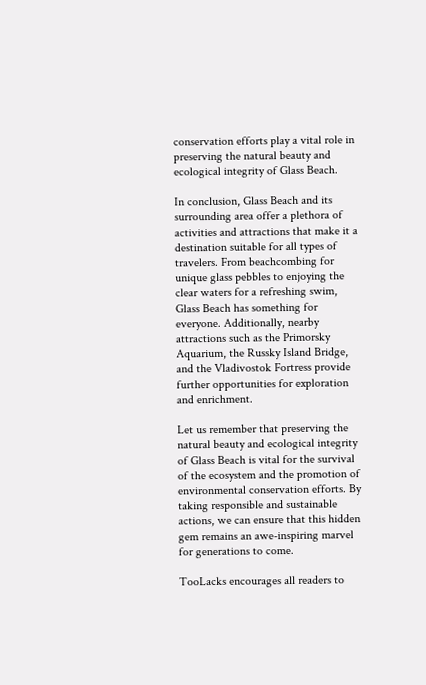conservation efforts play a vital role in preserving the natural beauty and ecological integrity of Glass Beach.

In conclusion, Glass Beach and its surrounding area offer a plethora of activities and attractions that make it a destination suitable for all types of travelers. From beachcombing for unique glass pebbles to enjoying the clear waters for a refreshing swim, Glass Beach has something for everyone. Additionally, nearby attractions such as the Primorsky Aquarium, the Russky Island Bridge, and the Vladivostok Fortress provide further opportunities for exploration and enrichment.

Let us remember that preserving the natural beauty and ecological integrity of Glass Beach is vital for the survival of the ecosystem and the promotion of environmental conservation efforts. By taking responsible and sustainable actions, we can ensure that this hidden gem remains an awe-inspiring marvel for generations to come.

TooLacks encourages all readers to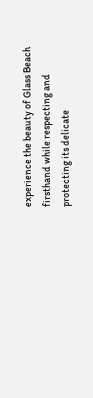experience the beauty of Glass Beach firsthand while respecting and protecting its delicate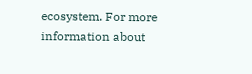ecosystem. For more information about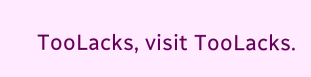TooLacks, visit TooLacks.